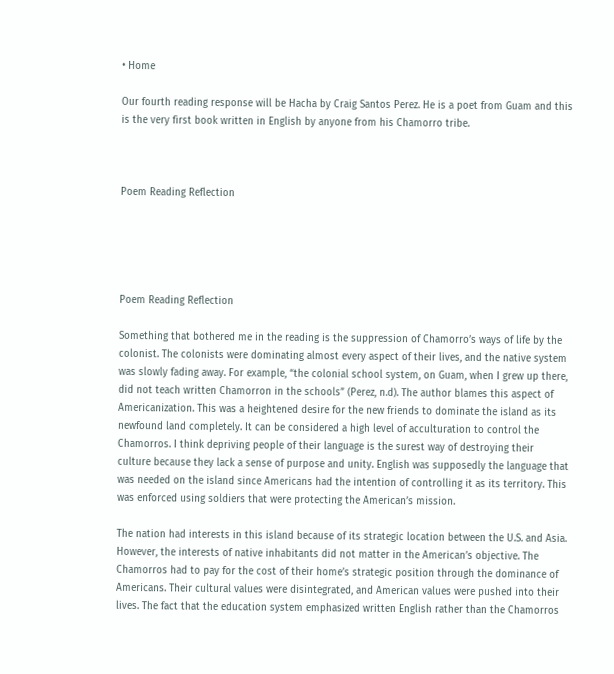• Home

Our fourth reading response will be Hacha by Craig Santos Perez. He is a poet from Guam and this is the very first book written in English by anyone from his Chamorro tribe.



Poem Reading Reflection





Poem Reading Reflection

Something that bothered me in the reading is the suppression of Chamorro’s ways of life by the colonist. The colonists were dominating almost every aspect of their lives, and the native system was slowly fading away. For example, “the colonial school system, on Guam, when I grew up there, did not teach written Chamorron in the schools” (Perez, n.d). The author blames this aspect of Americanization. This was a heightened desire for the new friends to dominate the island as its newfound land completely. It can be considered a high level of acculturation to control the Chamorros. I think depriving people of their language is the surest way of destroying their culture because they lack a sense of purpose and unity. English was supposedly the language that was needed on the island since Americans had the intention of controlling it as its territory. This was enforced using soldiers that were protecting the American’s mission.

The nation had interests in this island because of its strategic location between the U.S. and Asia. However, the interests of native inhabitants did not matter in the American’s objective. The Chamorros had to pay for the cost of their home’s strategic position through the dominance of Americans. Their cultural values were disintegrated, and American values were pushed into their lives. The fact that the education system emphasized written English rather than the Chamorros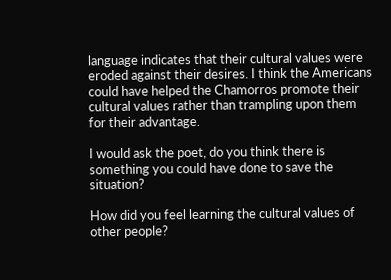language indicates that their cultural values were eroded against their desires. I think the Americans could have helped the Chamorros promote their cultural values rather than trampling upon them for their advantage.

I would ask the poet, do you think there is something you could have done to save the situation?

How did you feel learning the cultural values of other people?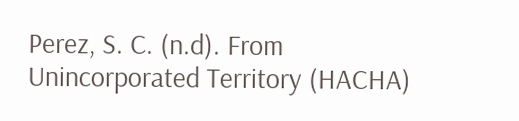Perez, S. C. (n.d). From Unincorporated Territory (HACHA)